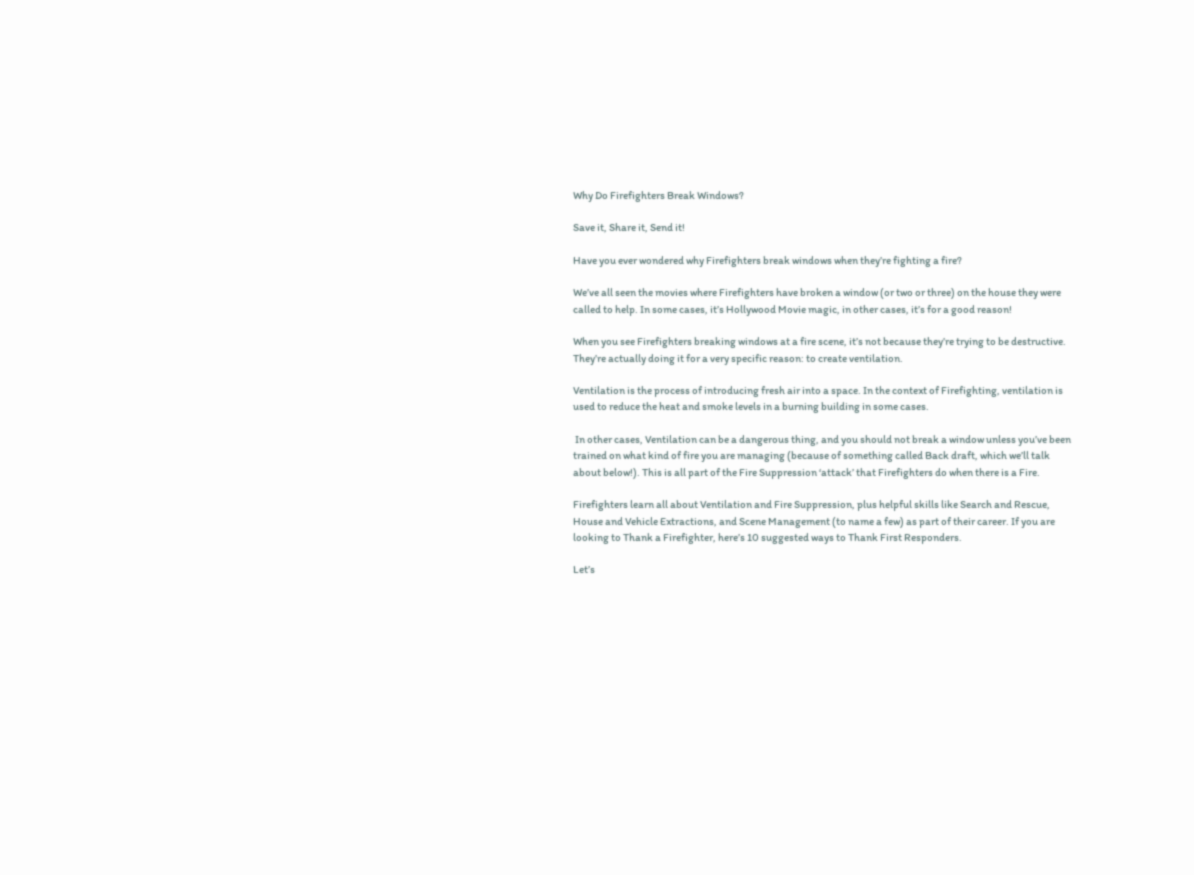Why Do Firefighters Break Windows?

Save it, Share it, Send it!

Have you ever wondered why Firefighters break windows when they’re fighting a fire?

We’ve all seen the movies where Firefighters have broken a window (or two or three) on the house they were called to help. In some cases, it’s Hollywood Movie magic, in other cases, it’s for a good reason!

When you see Firefighters breaking windows at a fire scene, it’s not because they’re trying to be destructive. They’re actually doing it for a very specific reason: to create ventilation.

Ventilation is the process of introducing fresh air into a space. In the context of Firefighting, ventilation is used to reduce the heat and smoke levels in a burning building in some cases.

 In other cases, Ventilation can be a dangerous thing, and you should not break a window unless you’ve been trained on what kind of fire you are managing (because of something called Back draft, which we’ll talk about below!). This is all part of the Fire Suppression ‘attack’ that Firefighters do when there is a Fire.

Firefighters learn all about Ventilation and Fire Suppression, plus helpful skills like Search and Rescue, House and Vehicle Extractions, and Scene Management (to name a few) as part of their career. If you are looking to Thank a Firefighter, here’s 10 suggested ways to Thank First Responders.

Let’s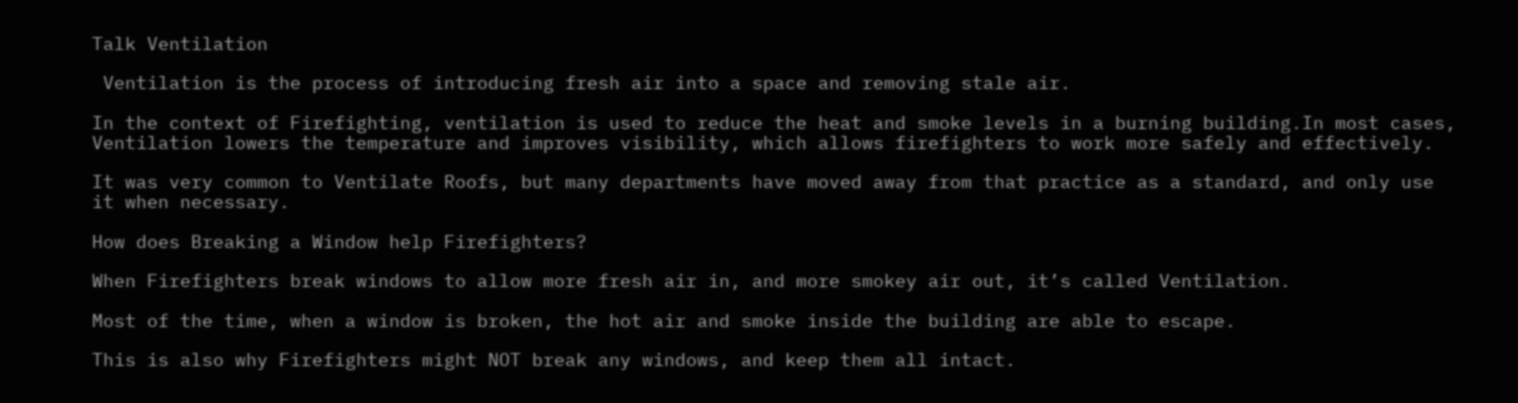Talk Ventilation

 Ventilation is the process of introducing fresh air into a space and removing stale air.

In the context of Firefighting, ventilation is used to reduce the heat and smoke levels in a burning building.In most cases, Ventilation lowers the temperature and improves visibility, which allows firefighters to work more safely and effectively.

It was very common to Ventilate Roofs, but many departments have moved away from that practice as a standard, and only use it when necessary.

How does Breaking a Window help Firefighters?

When Firefighters break windows to allow more fresh air in, and more smokey air out, it’s called Ventilation.

Most of the time, when a window is broken, the hot air and smoke inside the building are able to escape.

This is also why Firefighters might NOT break any windows, and keep them all intact.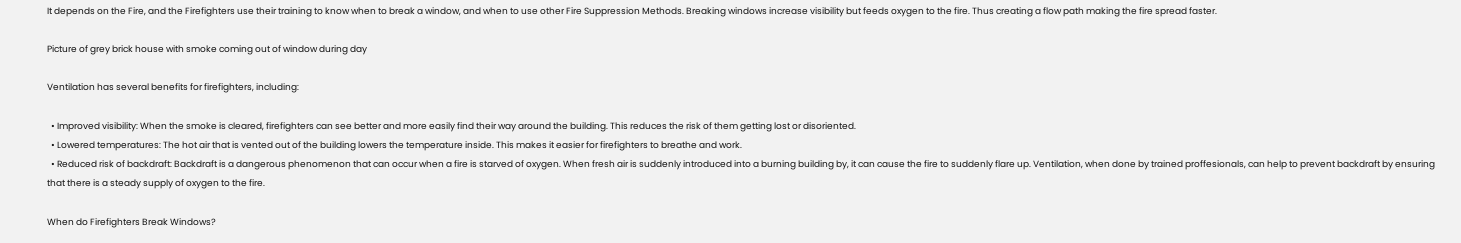It depends on the Fire, and the Firefighters use their training to know when to break a window, and when to use other Fire Suppression Methods. Breaking windows increase visibility but feeds oxygen to the fire. Thus creating a flow path making the fire spread faster.

Picture of grey brick house with smoke coming out of window during day

Ventilation has several benefits for firefighters, including:

  • Improved visibility: When the smoke is cleared, firefighters can see better and more easily find their way around the building. This reduces the risk of them getting lost or disoriented.
  • Lowered temperatures: The hot air that is vented out of the building lowers the temperature inside. This makes it easier for firefighters to breathe and work.
  • Reduced risk of backdraft: Backdraft is a dangerous phenomenon that can occur when a fire is starved of oxygen. When fresh air is suddenly introduced into a burning building by, it can cause the fire to suddenly flare up. Ventilation, when done by trained proffesionals, can help to prevent backdraft by ensuring that there is a steady supply of oxygen to the fire.

When do Firefighters Break Windows?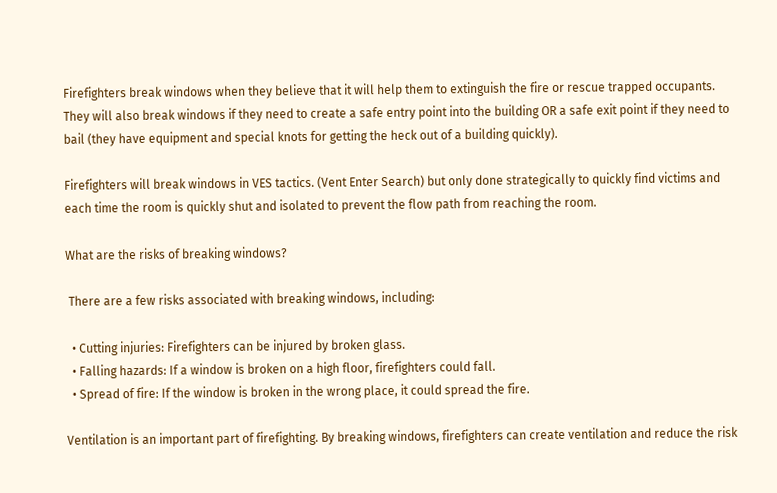Firefighters break windows when they believe that it will help them to extinguish the fire or rescue trapped occupants. They will also break windows if they need to create a safe entry point into the building OR a safe exit point if they need to bail (they have equipment and special knots for getting the heck out of a building quickly).

Firefighters will break windows in VES tactics. (Vent Enter Search) but only done strategically to quickly find victims and each time the room is quickly shut and isolated to prevent the flow path from reaching the room.

What are the risks of breaking windows?

 There are a few risks associated with breaking windows, including:

  • Cutting injuries: Firefighters can be injured by broken glass.
  • Falling hazards: If a window is broken on a high floor, firefighters could fall.
  • Spread of fire: If the window is broken in the wrong place, it could spread the fire.

Ventilation is an important part of firefighting. By breaking windows, firefighters can create ventilation and reduce the risk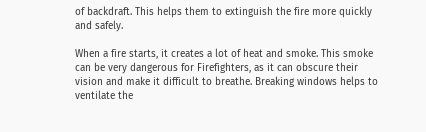of backdraft. This helps them to extinguish the fire more quickly and safely.

When a fire starts, it creates a lot of heat and smoke. This smoke can be very dangerous for Firefighters, as it can obscure their vision and make it difficult to breathe. Breaking windows helps to ventilate the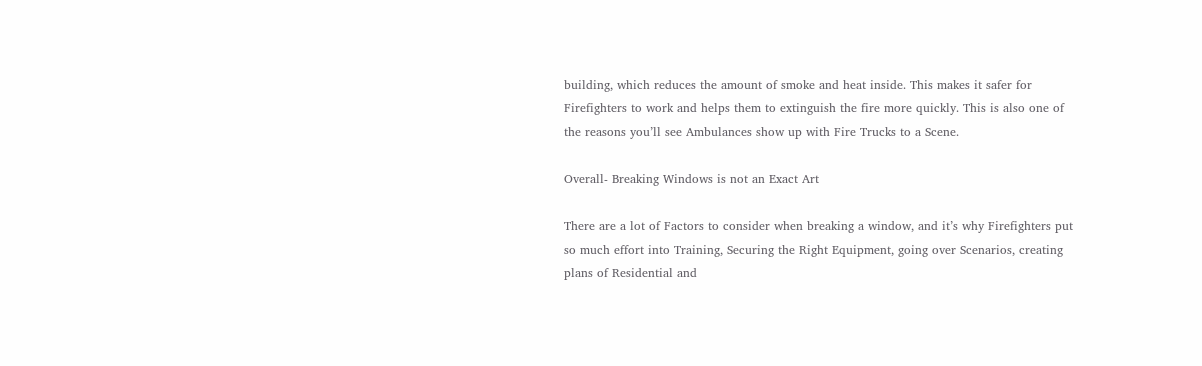building, which reduces the amount of smoke and heat inside. This makes it safer for Firefighters to work and helps them to extinguish the fire more quickly. This is also one of the reasons you’ll see Ambulances show up with Fire Trucks to a Scene.

Overall- Breaking Windows is not an Exact Art

There are a lot of Factors to consider when breaking a window, and it’s why Firefighters put so much effort into Training, Securing the Right Equipment, going over Scenarios, creating plans of Residential and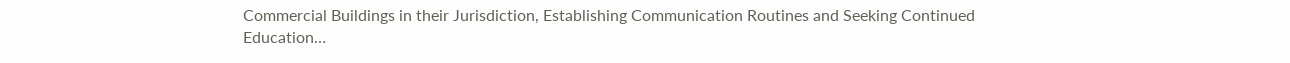Commercial Buildings in their Jurisdiction, Establishing Communication Routines and Seeking Continued Education…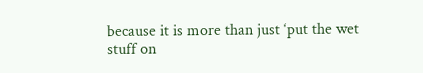because it is more than just ‘put the wet stuff on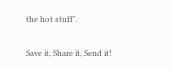the hot stuff’.

Save it, Share it, Send it!